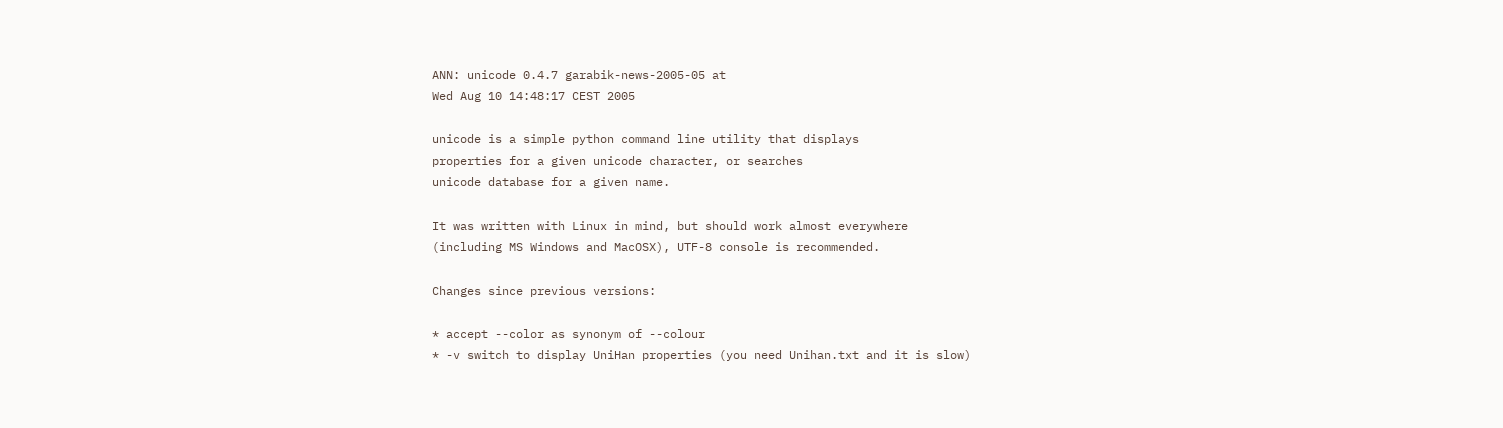ANN: unicode 0.4.7 garabik-news-2005-05 at
Wed Aug 10 14:48:17 CEST 2005

unicode is a simple python command line utility that displays
properties for a given unicode character, or searches
unicode database for a given name.

It was written with Linux in mind, but should work almost everywhere
(including MS Windows and MacOSX), UTF-8 console is recommended.

Changes since previous versions:

* accept --color as synonym of --colour
* -v switch to display UniHan properties (you need Unihan.txt and it is slow)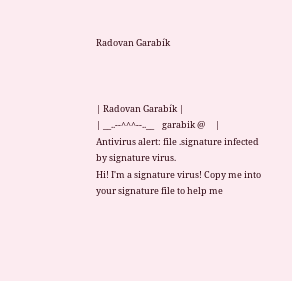Radovan Garabík



| Radovan Garabík |
| __..--^^^--..__    garabik @     |
Antivirus alert: file .signature infected by signature virus.
Hi! I'm a signature virus! Copy me into your signature file to help me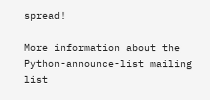spread!

More information about the Python-announce-list mailing list